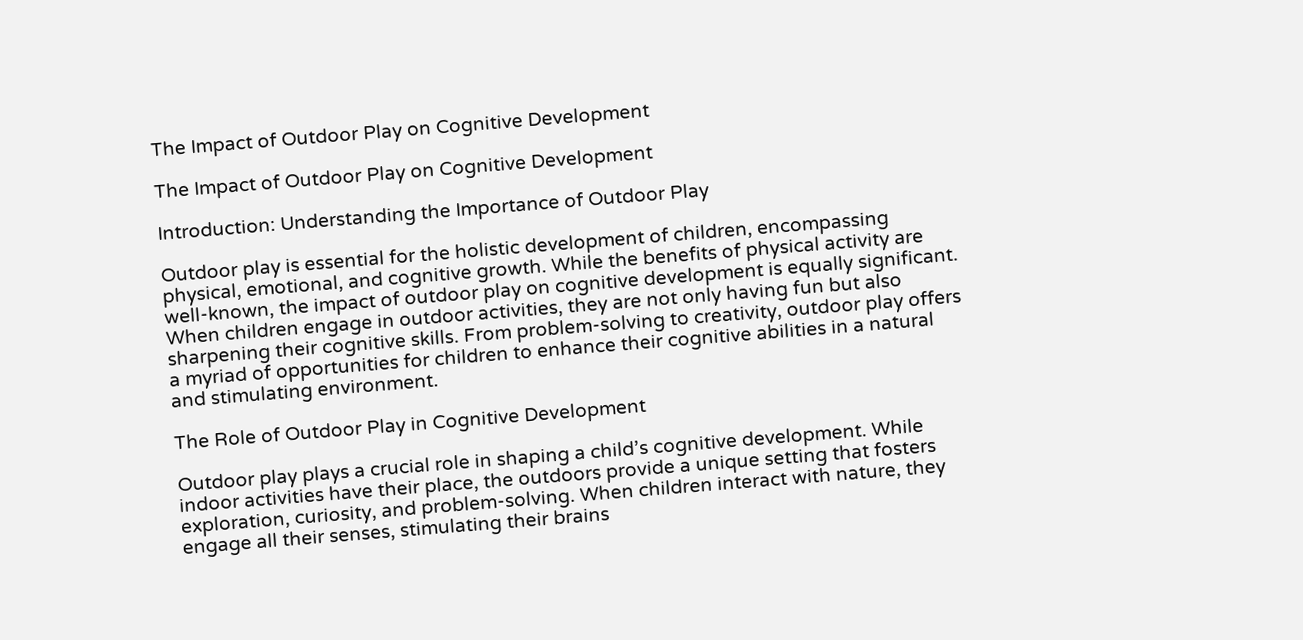The Impact of Outdoor Play on Cognitive Development

The Impact of Outdoor Play on Cognitive Development

Introduction: Understanding the Importance of Outdoor Play

Outdoor play is essential for the holistic development of children, encompassing physical, emotional, and cognitive growth. While the benefits of physical activity are well-known, the impact of outdoor play on cognitive development is equally significant. When children engage in outdoor activities, they are not only having fun but also sharpening their cognitive skills. From problem-solving to creativity, outdoor play offers a myriad of opportunities for children to enhance their cognitive abilities in a natural and stimulating environment.

The Role of Outdoor Play in Cognitive Development

Outdoor play plays a crucial role in shaping a child’s cognitive development. While indoor activities have their place, the outdoors provide a unique setting that fosters exploration, curiosity, and problem-solving. When children interact with nature, they engage all their senses, stimulating their brains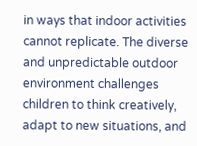in ways that indoor activities cannot replicate. The diverse and unpredictable outdoor environment challenges children to think creatively, adapt to new situations, and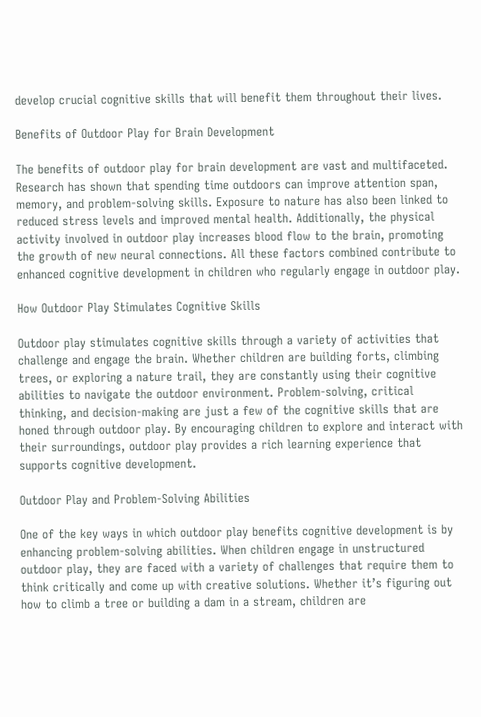develop crucial cognitive skills that will benefit them throughout their lives.

Benefits of Outdoor Play for Brain Development

The benefits of outdoor play for brain development are vast and multifaceted. Research has shown that spending time outdoors can improve attention span, memory, and problem-solving skills. Exposure to nature has also been linked to reduced stress levels and improved mental health. Additionally, the physical activity involved in outdoor play increases blood flow to the brain, promoting the growth of new neural connections. All these factors combined contribute to enhanced cognitive development in children who regularly engage in outdoor play.

How Outdoor Play Stimulates Cognitive Skills

Outdoor play stimulates cognitive skills through a variety of activities that challenge and engage the brain. Whether children are building forts, climbing trees, or exploring a nature trail, they are constantly using their cognitive abilities to navigate the outdoor environment. Problem-solving, critical thinking, and decision-making are just a few of the cognitive skills that are honed through outdoor play. By encouraging children to explore and interact with their surroundings, outdoor play provides a rich learning experience that supports cognitive development.

Outdoor Play and Problem-Solving Abilities

One of the key ways in which outdoor play benefits cognitive development is by enhancing problem-solving abilities. When children engage in unstructured outdoor play, they are faced with a variety of challenges that require them to think critically and come up with creative solutions. Whether it’s figuring out how to climb a tree or building a dam in a stream, children are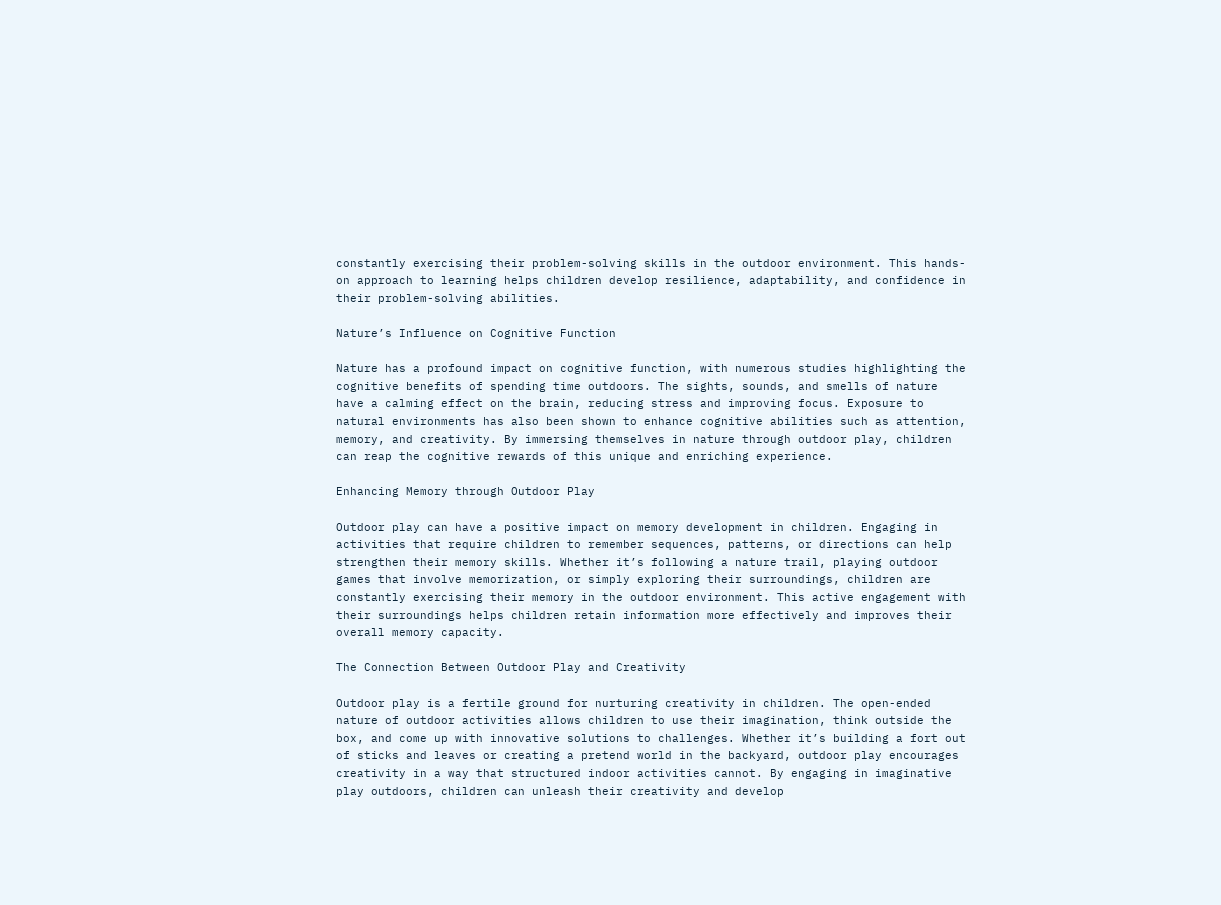constantly exercising their problem-solving skills in the outdoor environment. This hands-on approach to learning helps children develop resilience, adaptability, and confidence in their problem-solving abilities.

Nature’s Influence on Cognitive Function

Nature has a profound impact on cognitive function, with numerous studies highlighting the cognitive benefits of spending time outdoors. The sights, sounds, and smells of nature have a calming effect on the brain, reducing stress and improving focus. Exposure to natural environments has also been shown to enhance cognitive abilities such as attention, memory, and creativity. By immersing themselves in nature through outdoor play, children can reap the cognitive rewards of this unique and enriching experience.

Enhancing Memory through Outdoor Play

Outdoor play can have a positive impact on memory development in children. Engaging in activities that require children to remember sequences, patterns, or directions can help strengthen their memory skills. Whether it’s following a nature trail, playing outdoor games that involve memorization, or simply exploring their surroundings, children are constantly exercising their memory in the outdoor environment. This active engagement with their surroundings helps children retain information more effectively and improves their overall memory capacity.

The Connection Between Outdoor Play and Creativity

Outdoor play is a fertile ground for nurturing creativity in children. The open-ended nature of outdoor activities allows children to use their imagination, think outside the box, and come up with innovative solutions to challenges. Whether it’s building a fort out of sticks and leaves or creating a pretend world in the backyard, outdoor play encourages creativity in a way that structured indoor activities cannot. By engaging in imaginative play outdoors, children can unleash their creativity and develop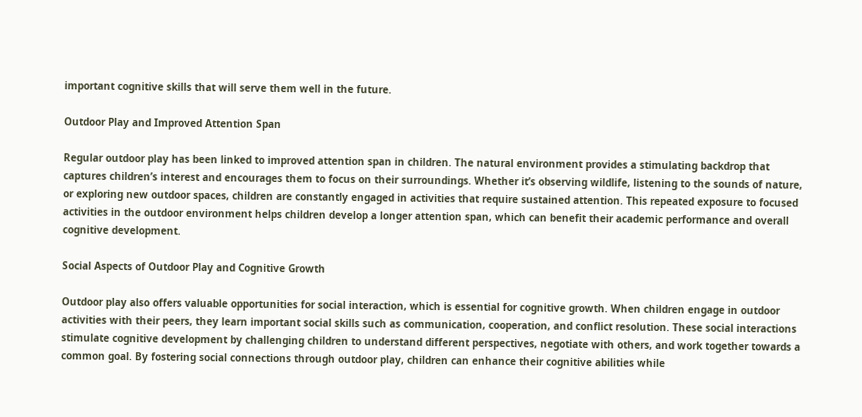important cognitive skills that will serve them well in the future.

Outdoor Play and Improved Attention Span

Regular outdoor play has been linked to improved attention span in children. The natural environment provides a stimulating backdrop that captures children’s interest and encourages them to focus on their surroundings. Whether it’s observing wildlife, listening to the sounds of nature, or exploring new outdoor spaces, children are constantly engaged in activities that require sustained attention. This repeated exposure to focused activities in the outdoor environment helps children develop a longer attention span, which can benefit their academic performance and overall cognitive development.

Social Aspects of Outdoor Play and Cognitive Growth

Outdoor play also offers valuable opportunities for social interaction, which is essential for cognitive growth. When children engage in outdoor activities with their peers, they learn important social skills such as communication, cooperation, and conflict resolution. These social interactions stimulate cognitive development by challenging children to understand different perspectives, negotiate with others, and work together towards a common goal. By fostering social connections through outdoor play, children can enhance their cognitive abilities while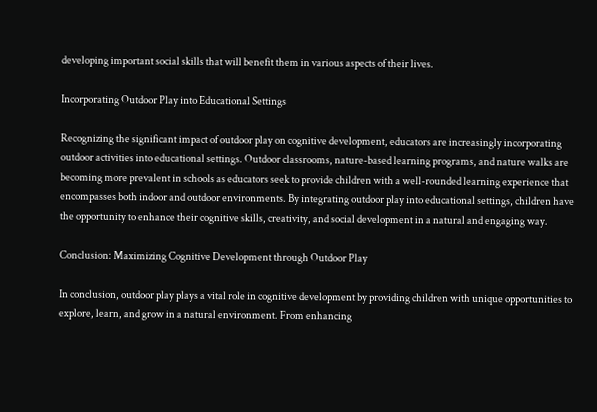developing important social skills that will benefit them in various aspects of their lives.

Incorporating Outdoor Play into Educational Settings

Recognizing the significant impact of outdoor play on cognitive development, educators are increasingly incorporating outdoor activities into educational settings. Outdoor classrooms, nature-based learning programs, and nature walks are becoming more prevalent in schools as educators seek to provide children with a well-rounded learning experience that encompasses both indoor and outdoor environments. By integrating outdoor play into educational settings, children have the opportunity to enhance their cognitive skills, creativity, and social development in a natural and engaging way.

Conclusion: Maximizing Cognitive Development through Outdoor Play

In conclusion, outdoor play plays a vital role in cognitive development by providing children with unique opportunities to explore, learn, and grow in a natural environment. From enhancing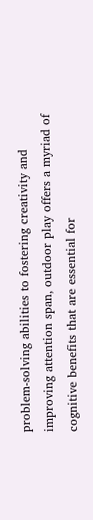problem-solving abilities to fostering creativity and improving attention span, outdoor play offers a myriad of cognitive benefits that are essential for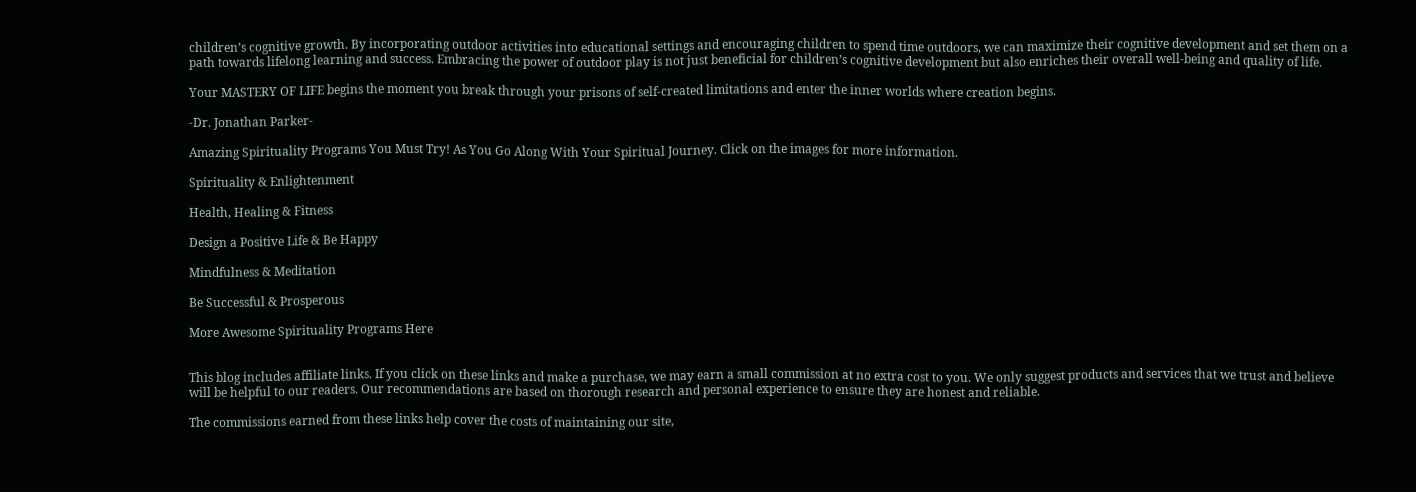children’s cognitive growth. By incorporating outdoor activities into educational settings and encouraging children to spend time outdoors, we can maximize their cognitive development and set them on a path towards lifelong learning and success. Embracing the power of outdoor play is not just beneficial for children’s cognitive development but also enriches their overall well-being and quality of life.

Your MASTERY OF LIFE begins the moment you break through your prisons of self-created limitations and enter the inner worlds where creation begins.

-Dr. Jonathan Parker-

Amazing Spirituality Programs You Must Try! As You Go Along With Your Spiritual Journey. Click on the images for more information.

Spirituality & Enlightenment

Health, Healing & Fitness

Design a Positive Life & Be Happy

Mindfulness & Meditation

Be Successful & Prosperous

More Awesome Spirituality Programs Here


This blog includes affiliate links. If you click on these links and make a purchase, we may earn a small commission at no extra cost to you. We only suggest products and services that we trust and believe will be helpful to our readers. Our recommendations are based on thorough research and personal experience to ensure they are honest and reliable.

The commissions earned from these links help cover the costs of maintaining our site,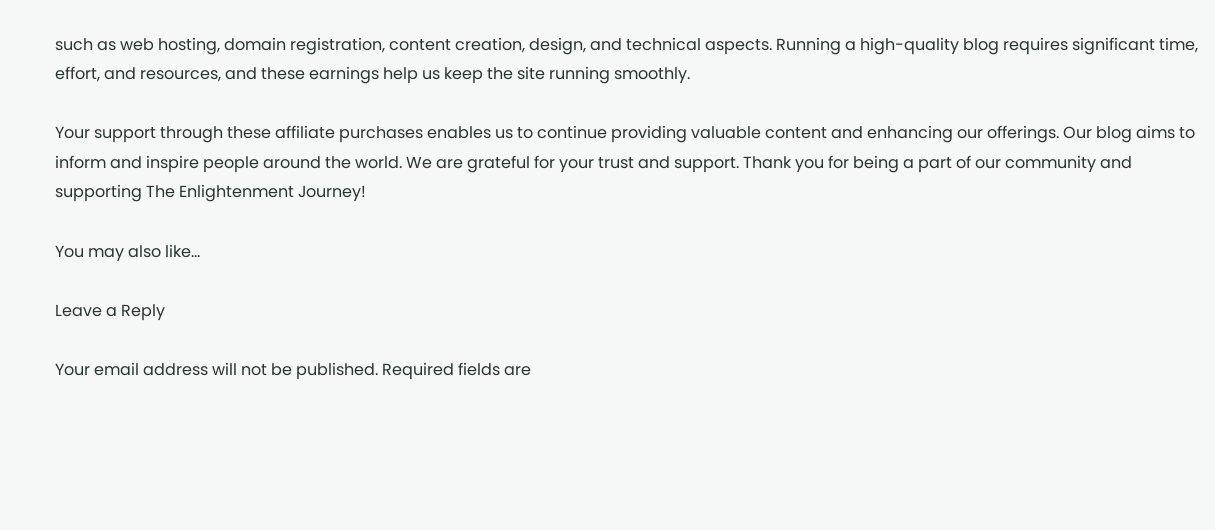such as web hosting, domain registration, content creation, design, and technical aspects. Running a high-quality blog requires significant time, effort, and resources, and these earnings help us keep the site running smoothly.

Your support through these affiliate purchases enables us to continue providing valuable content and enhancing our offerings. Our blog aims to inform and inspire people around the world. We are grateful for your trust and support. Thank you for being a part of our community and supporting The Enlightenment Journey!

You may also like...

Leave a Reply

Your email address will not be published. Required fields are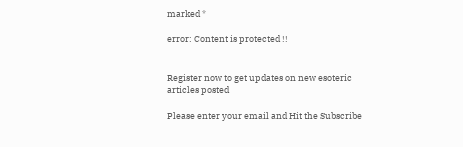marked *

error: Content is protected !!


Register now to get updates on new esoteric articles posted

Please enter your email and Hit the Subscribe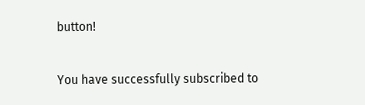button!

You have successfully subscribed to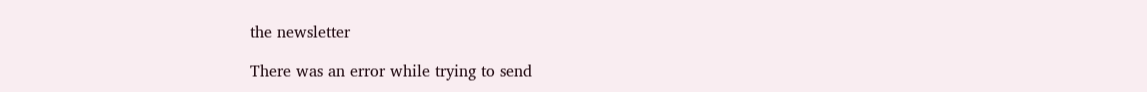the newsletter

There was an error while trying to send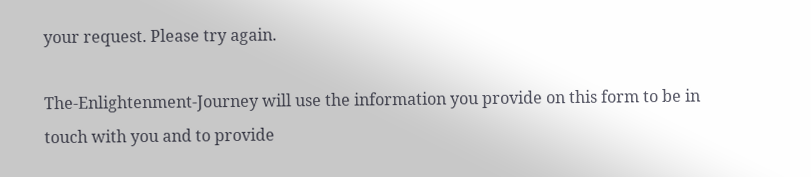your request. Please try again.

The-Enlightenment-Journey will use the information you provide on this form to be in touch with you and to provide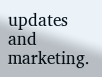updates and marketing.